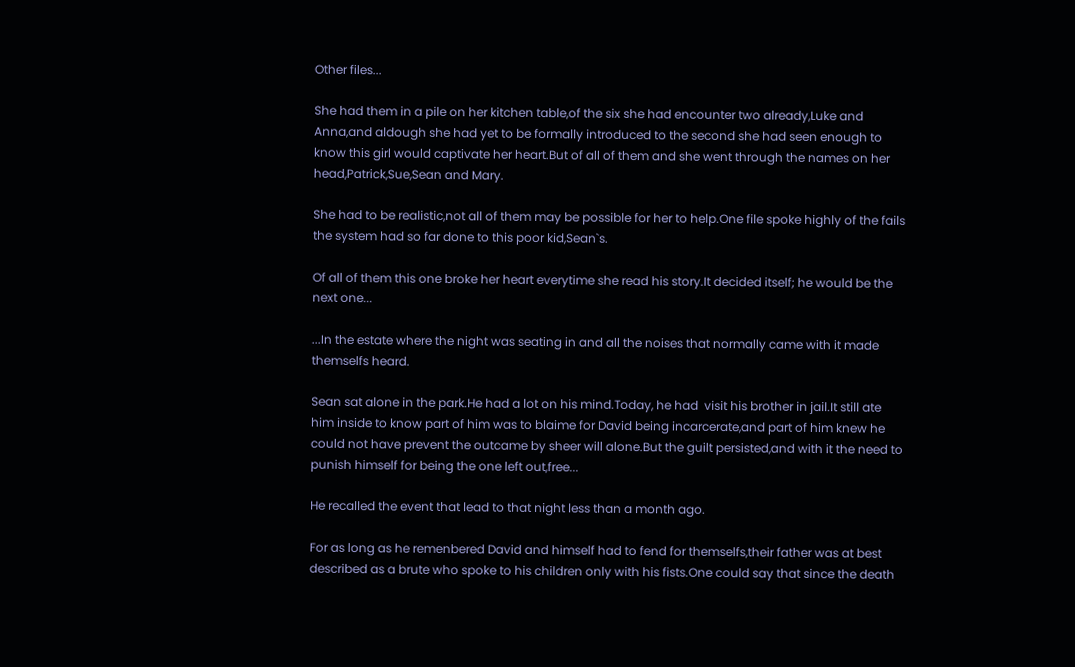Other files...

She had them in a pile on her kitchen table,of the six she had encounter two already,Luke and Anna,and aldough she had yet to be formally introduced to the second she had seen enough to know this girl would captivate her heart.But of all of them and she went through the names on her head,Patrick,Sue,Sean and Mary.

She had to be realistic,not all of them may be possible for her to help.One file spoke highly of the fails the system had so far done to this poor kid,Sean`s.

Of all of them this one broke her heart everytime she read his story.It decided itself; he would be the next one...

...In the estate where the night was seating in and all the noises that normally came with it made themselfs heard.

Sean sat alone in the park.He had a lot on his mind.Today, he had  visit his brother in jail.It still ate him inside to know part of him was to blaime for David being incarcerate,and part of him knew he could not have prevent the outcame by sheer will alone.But the guilt persisted,and with it the need to punish himself for being the one left out,free...

He recalled the event that lead to that night less than a month ago.

For as long as he remenbered David and himself had to fend for themselfs,their father was at best described as a brute who spoke to his children only with his fists.One could say that since the death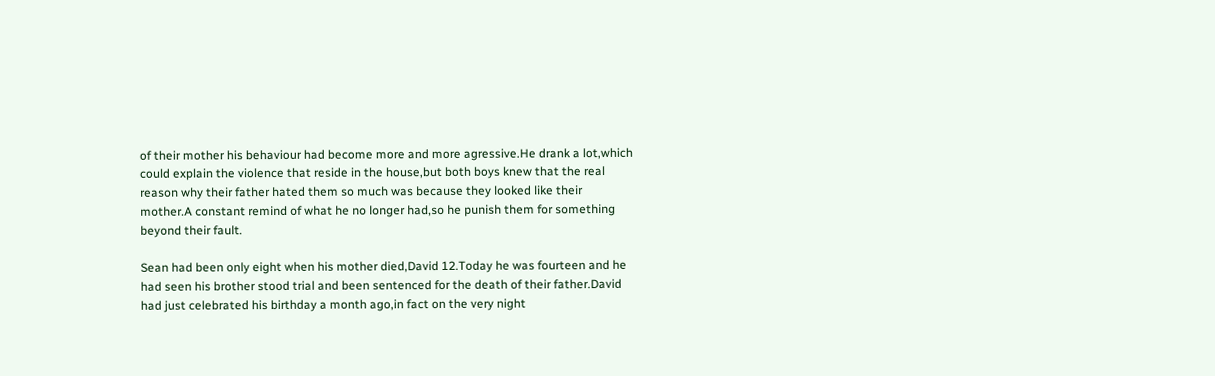of their mother his behaviour had become more and more agressive.He drank a lot,which could explain the violence that reside in the house,but both boys knew that the real reason why their father hated them so much was because they looked like their mother.A constant remind of what he no longer had,so he punish them for something beyond their fault.

Sean had been only eight when his mother died,David 12.Today he was fourteen and he had seen his brother stood trial and been sentenced for the death of their father.David had just celebrated his birthday a month ago,in fact on the very night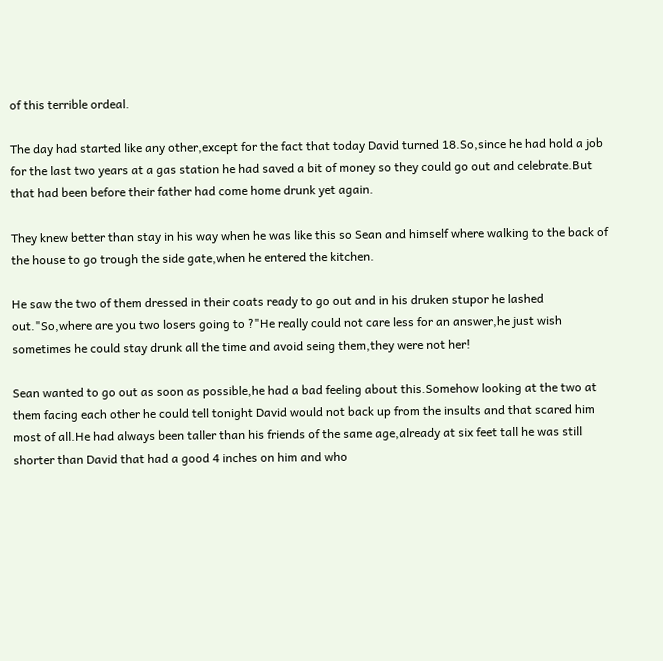of this terrible ordeal.

The day had started like any other,except for the fact that today David turned 18.So,since he had hold a job for the last two years at a gas station he had saved a bit of money so they could go out and celebrate.But that had been before their father had come home drunk yet again.

They knew better than stay in his way when he was like this so Sean and himself where walking to the back of the house to go trough the side gate,when he entered the kitchen.

He saw the two of them dressed in their coats ready to go out and in his druken stupor he lashed out."So,where are you two losers going to ?"He really could not care less for an answer,he just wish sometimes he could stay drunk all the time and avoid seing them,they were not her!

Sean wanted to go out as soon as possible,he had a bad feeling about this.Somehow looking at the two at them facing each other he could tell tonight David would not back up from the insults and that scared him most of all.He had always been taller than his friends of the same age,already at six feet tall he was still shorter than David that had a good 4 inches on him and who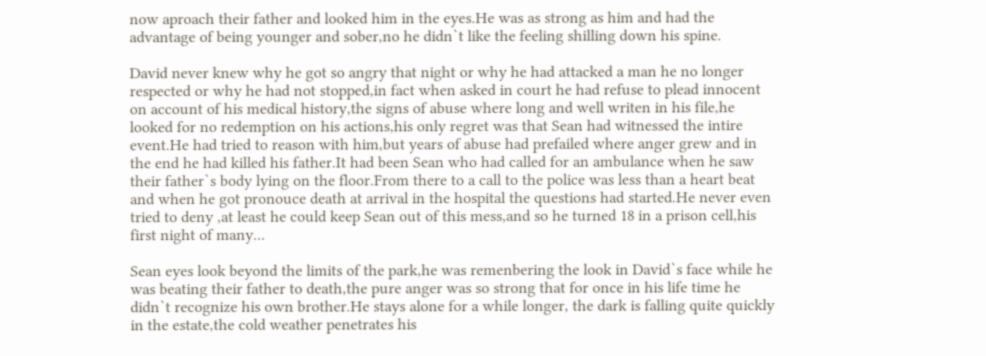now aproach their father and looked him in the eyes.He was as strong as him and had the advantage of being younger and sober,no he didn`t like the feeling shilling down his spine.

David never knew why he got so angry that night or why he had attacked a man he no longer respected or why he had not stopped,in fact when asked in court he had refuse to plead innocent on account of his medical history,the signs of abuse where long and well writen in his file,he looked for no redemption on his actions,his only regret was that Sean had witnessed the intire event.He had tried to reason with him,but years of abuse had prefailed where anger grew and in the end he had killed his father.It had been Sean who had called for an ambulance when he saw their father`s body lying on the floor.From there to a call to the police was less than a heart beat and when he got pronouce death at arrival in the hospital the questions had started.He never even tried to deny ,at least he could keep Sean out of this mess,and so he turned 18 in a prison cell,his first night of many...

Sean eyes look beyond the limits of the park,he was remenbering the look in David`s face while he was beating their father to death,the pure anger was so strong that for once in his life time he didn`t recognize his own brother.He stays alone for a while longer, the dark is falling quite quickly in the estate,the cold weather penetrates his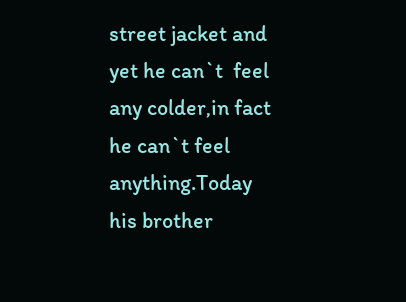street jacket and yet he can`t  feel any colder,in fact he can`t feel anything.Today his brother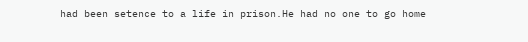had been setence to a life in prison.He had no one to go home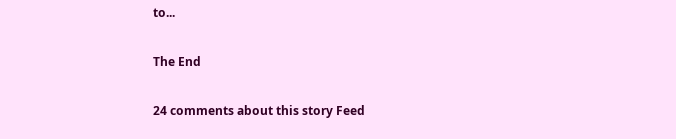to...

The End

24 comments about this story Feed